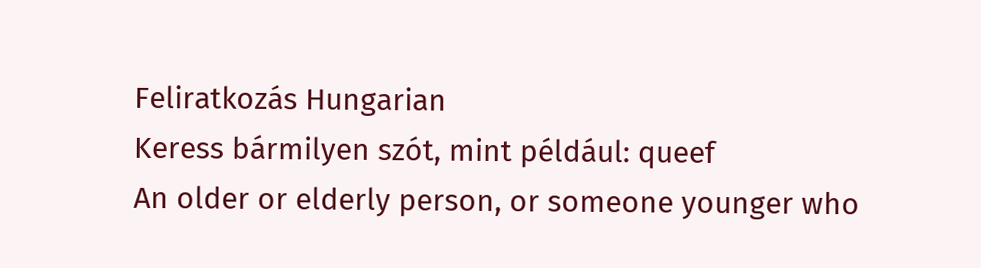Feliratkozás Hungarian
Keress bármilyen szót, mint például: queef
An older or elderly person, or someone younger who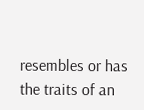resembles or has the traits of an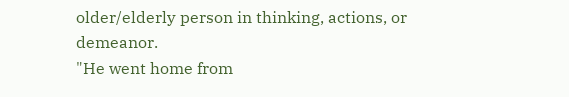older/elderly person in thinking, actions, or demeanor.
"He went home from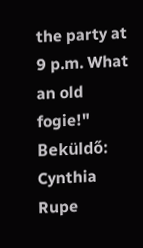the party at 9 p.m. What an old fogie!"
Beküldő: Cynthia Rupe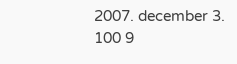2007. december 3.
100 9